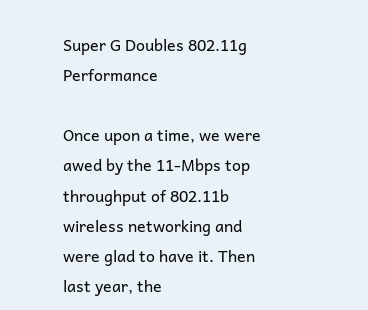Super G Doubles 802.11g Performance

Once upon a time, we were awed by the 11-Mbps top throughput of 802.11b wireless networking and were glad to have it. Then last year, the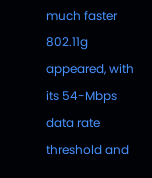much faster 802.11g appeared, with its 54-Mbps data rate threshold and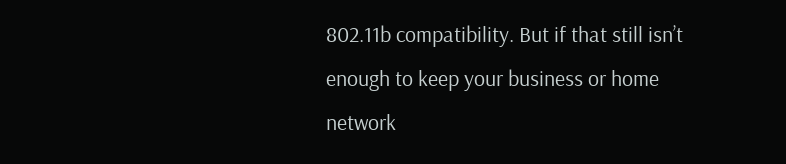802.11b compatibility. But if that still isn’t enough to keep your business or home network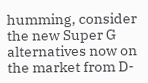humming, consider the new Super G alternatives now on the market from D-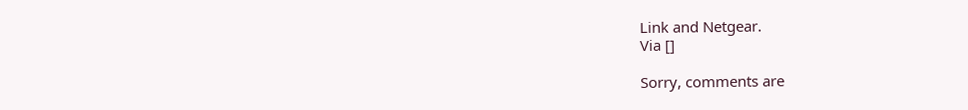Link and Netgear.
Via []

Sorry, comments are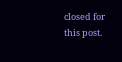closed for this post.